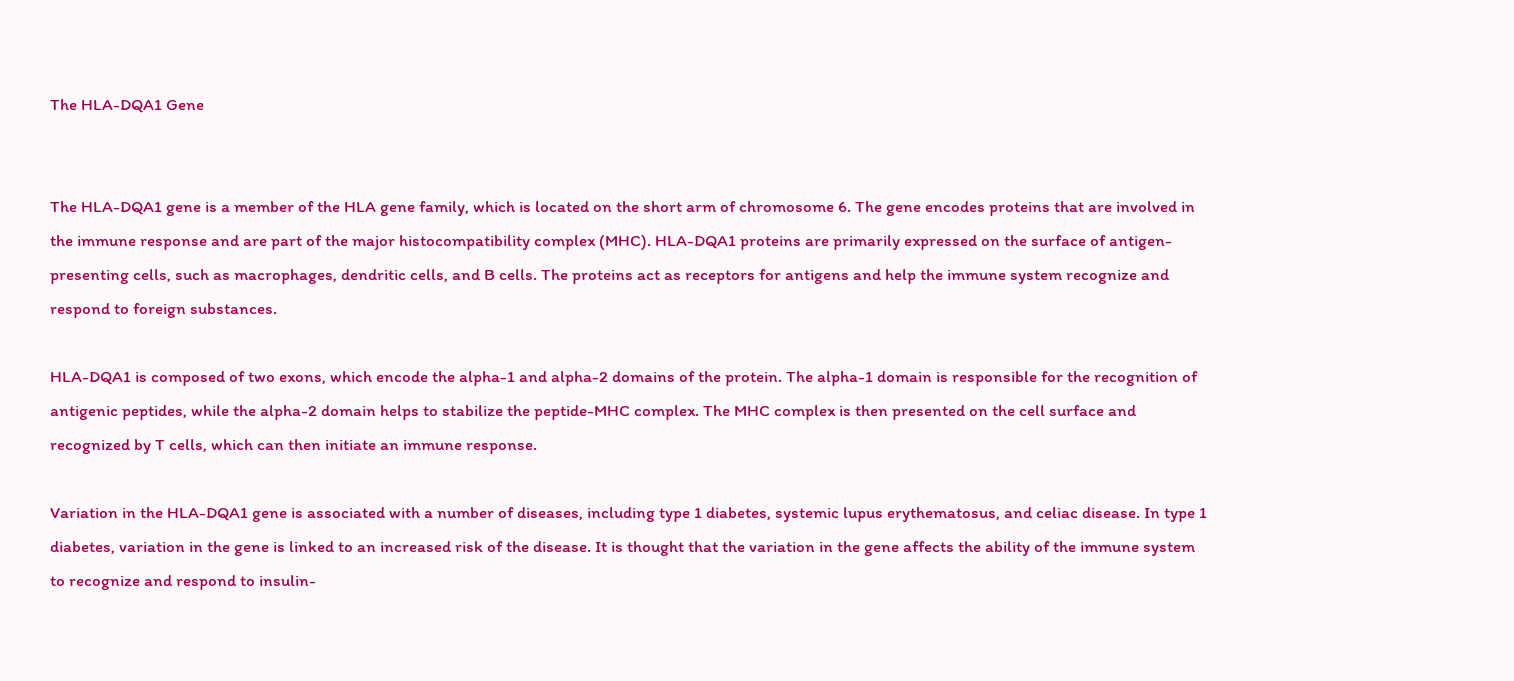The HLA-DQA1 Gene


The HLA-DQA1 gene is a member of the HLA gene family, which is located on the short arm of chromosome 6. The gene encodes proteins that are involved in the immune response and are part of the major histocompatibility complex (MHC). HLA-DQA1 proteins are primarily expressed on the surface of antigen-presenting cells, such as macrophages, dendritic cells, and B cells. The proteins act as receptors for antigens and help the immune system recognize and respond to foreign substances.

HLA-DQA1 is composed of two exons, which encode the alpha-1 and alpha-2 domains of the protein. The alpha-1 domain is responsible for the recognition of antigenic peptides, while the alpha-2 domain helps to stabilize the peptide-MHC complex. The MHC complex is then presented on the cell surface and recognized by T cells, which can then initiate an immune response.

Variation in the HLA-DQA1 gene is associated with a number of diseases, including type 1 diabetes, systemic lupus erythematosus, and celiac disease. In type 1 diabetes, variation in the gene is linked to an increased risk of the disease. It is thought that the variation in the gene affects the ability of the immune system to recognize and respond to insulin-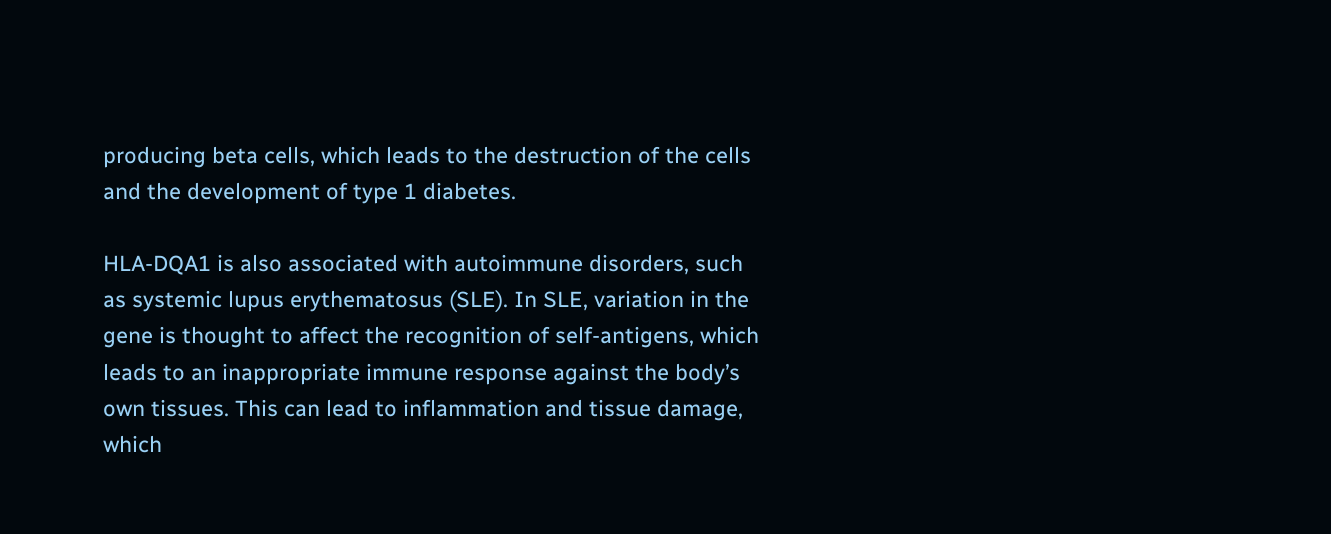producing beta cells, which leads to the destruction of the cells and the development of type 1 diabetes.

HLA-DQA1 is also associated with autoimmune disorders, such as systemic lupus erythematosus (SLE). In SLE, variation in the gene is thought to affect the recognition of self-antigens, which leads to an inappropriate immune response against the body’s own tissues. This can lead to inflammation and tissue damage, which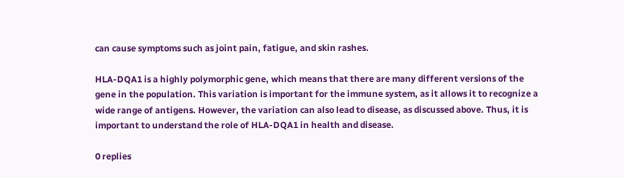can cause symptoms such as joint pain, fatigue, and skin rashes.

HLA-DQA1 is a highly polymorphic gene, which means that there are many different versions of the gene in the population. This variation is important for the immune system, as it allows it to recognize a wide range of antigens. However, the variation can also lead to disease, as discussed above. Thus, it is important to understand the role of HLA-DQA1 in health and disease.

0 replies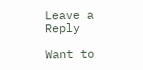Leave a Reply

Want to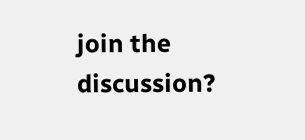join the discussion?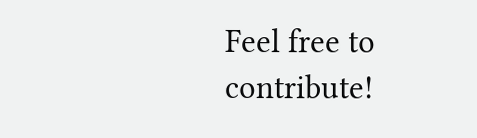Feel free to contribute!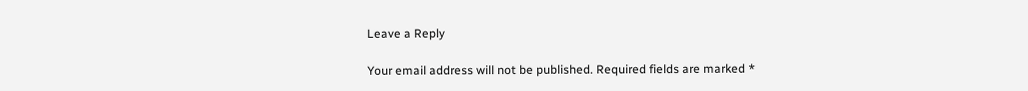Leave a Reply

Your email address will not be published. Required fields are marked *